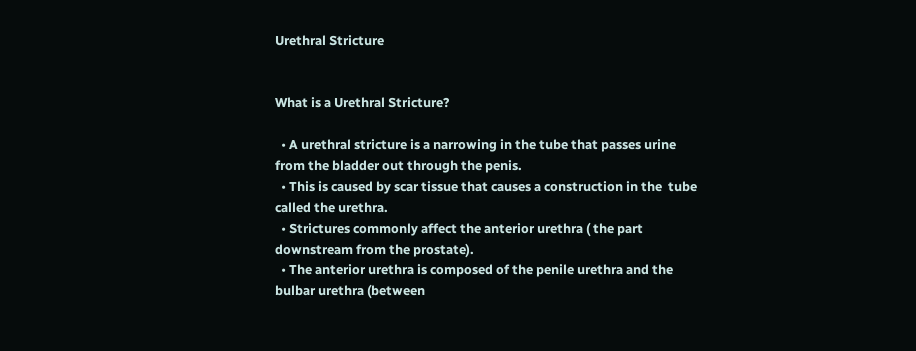Urethral Stricture


What is a Urethral Stricture?

  • A urethral stricture is a narrowing in the tube that passes urine from the bladder out through the penis.
  • This is caused by scar tissue that causes a construction in the  tube called the urethra.
  • Strictures commonly affect the anterior urethra ( the part downstream from the prostate).
  • The anterior urethra is composed of the penile urethra and the bulbar urethra (between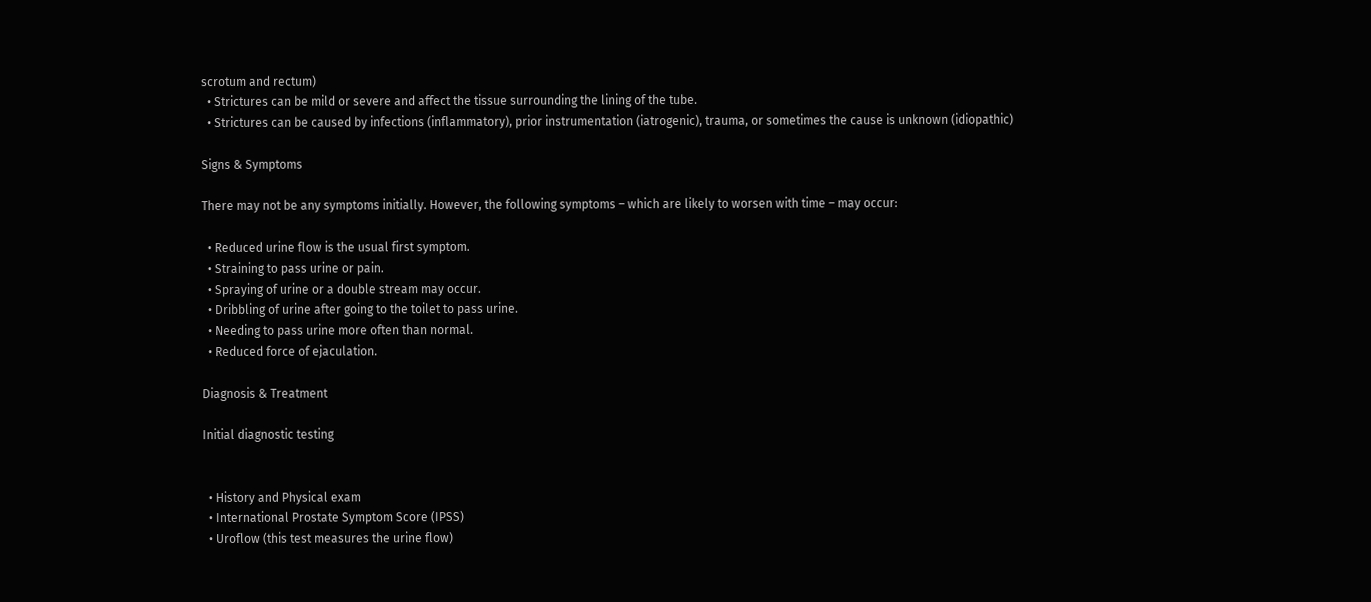scrotum and rectum)
  • Strictures can be mild or severe and affect the tissue surrounding the lining of the tube.
  • Strictures can be caused by infections (inflammatory), prior instrumentation (iatrogenic), trauma, or sometimes the cause is unknown (idiopathic)

Signs & Symptoms

There may not be any symptoms initially. However, the following symptoms – which are likely to worsen with time – may occur:

  • Reduced urine flow is the usual first symptom.
  • Straining to pass urine or pain.
  • Spraying of urine or a double stream may occur.
  • Dribbling of urine after going to the toilet to pass urine.
  • Needing to pass urine more often than normal.
  • Reduced force of ejaculation.

Diagnosis & Treatment

Initial diagnostic testing


  • History and Physical exam
  • International Prostate Symptom Score (IPSS)
  • Uroflow (this test measures the urine flow)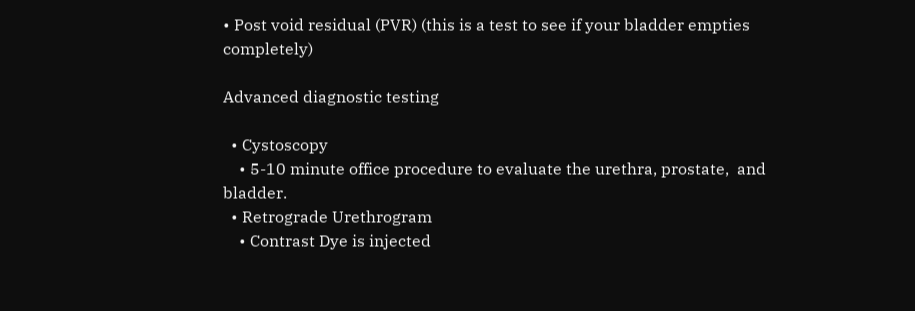• Post void residual (PVR) (this is a test to see if your bladder empties completely)

Advanced diagnostic testing

  • Cystoscopy
    • 5-10 minute office procedure to evaluate the urethra, prostate,  and bladder.
  • Retrograde Urethrogram
    • Contrast Dye is injected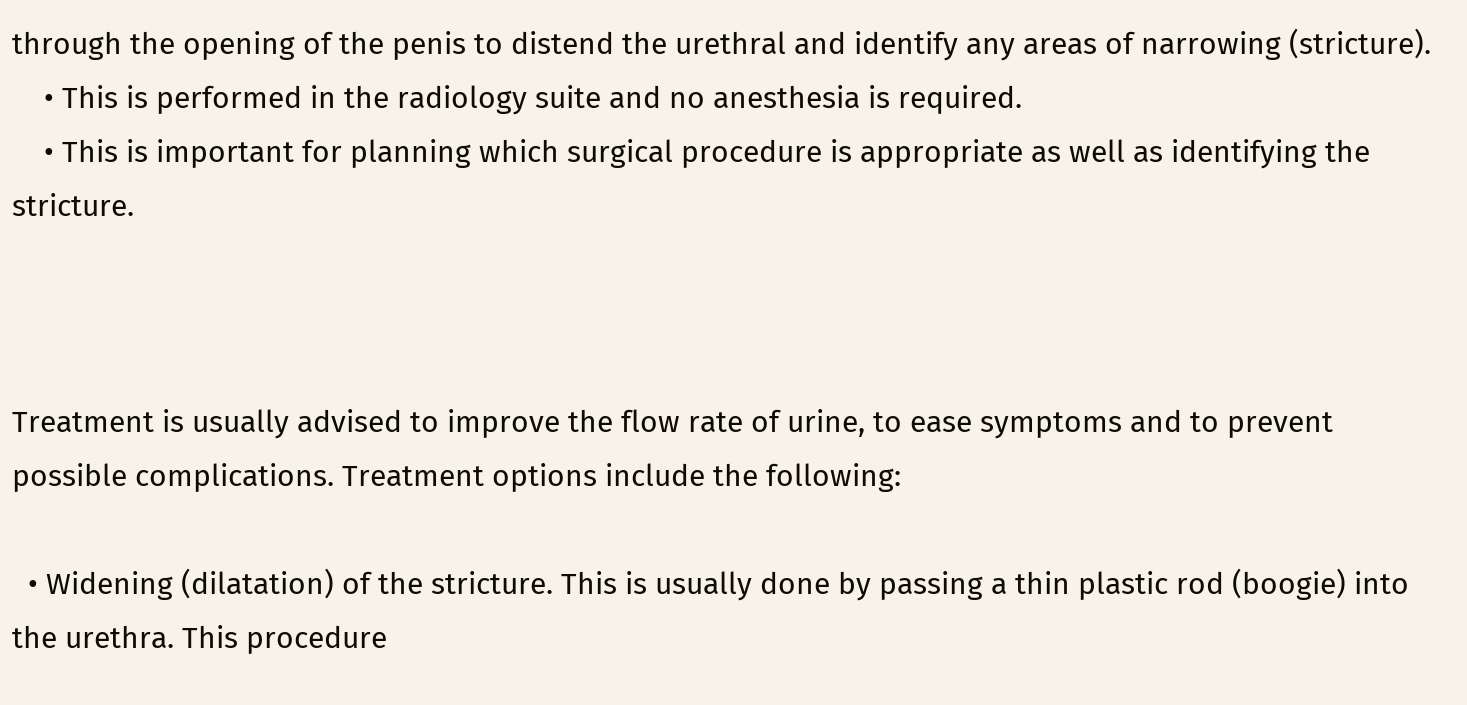through the opening of the penis to distend the urethral and identify any areas of narrowing (stricture).
    • This is performed in the radiology suite and no anesthesia is required.
    • This is important for planning which surgical procedure is appropriate as well as identifying the stricture.



Treatment is usually advised to improve the flow rate of urine, to ease symptoms and to prevent possible complications. Treatment options include the following:

  • Widening (dilatation) of the stricture. This is usually done by passing a thin plastic rod (boogie) into the urethra. This procedure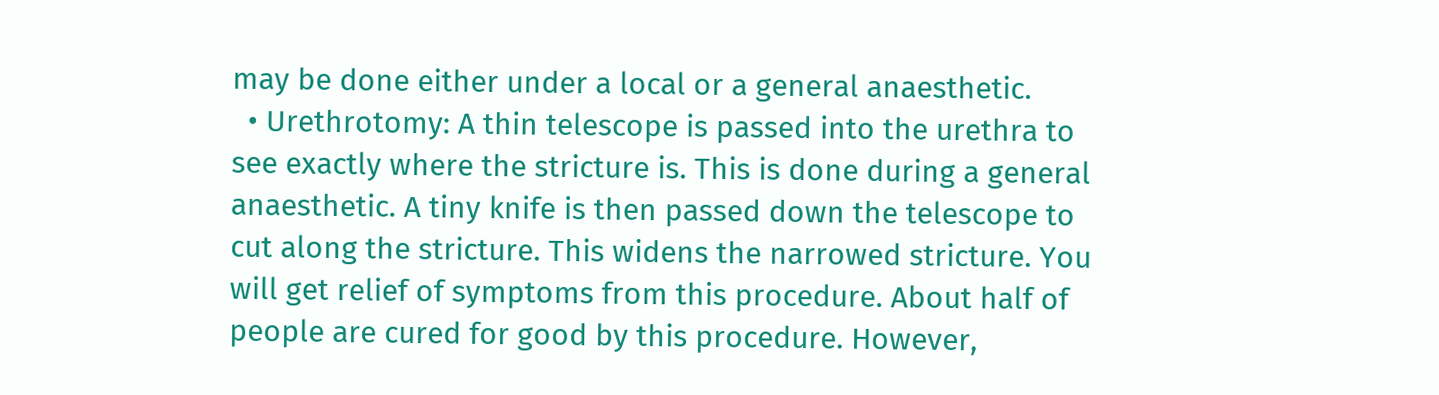may be done either under a local or a general anaesthetic.
  • Urethrotomy: A thin telescope is passed into the urethra to see exactly where the stricture is. This is done during a general anaesthetic. A tiny knife is then passed down the telescope to cut along the stricture. This widens the narrowed stricture. You will get relief of symptoms from this procedure. About half of people are cured for good by this procedure. However,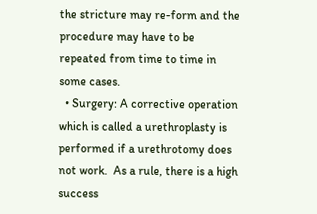the stricture may re-form and the procedure may have to be repeated from time to time in some cases.
  • Surgery: A corrective operation which is called a urethroplasty is performed if a urethrotomy does not work.  As a rule, there is a high success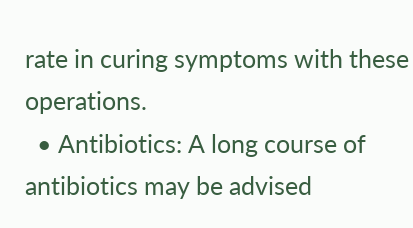rate in curing symptoms with these operations.
  • Antibiotics: A long course of antibiotics may be advised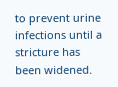to prevent urine infections until a stricture has been widened.